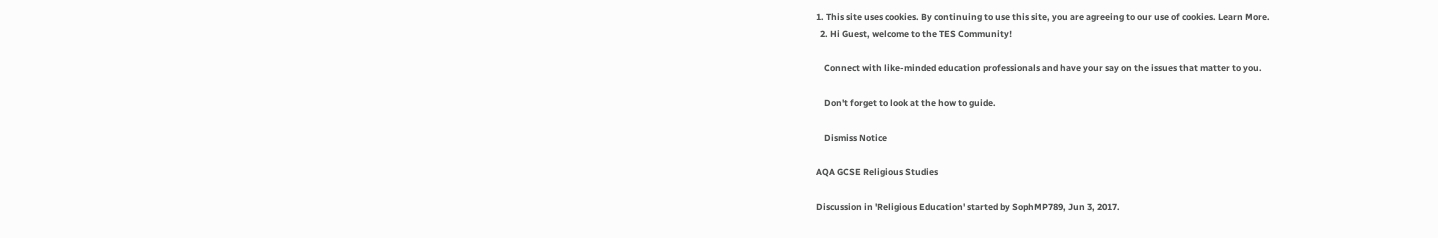1. This site uses cookies. By continuing to use this site, you are agreeing to our use of cookies. Learn More.
  2. Hi Guest, welcome to the TES Community!

    Connect with like-minded education professionals and have your say on the issues that matter to you.

    Don't forget to look at the how to guide.

    Dismiss Notice

AQA GCSE Religious Studies

Discussion in 'Religious Education' started by SophMP789, Jun 3, 2017.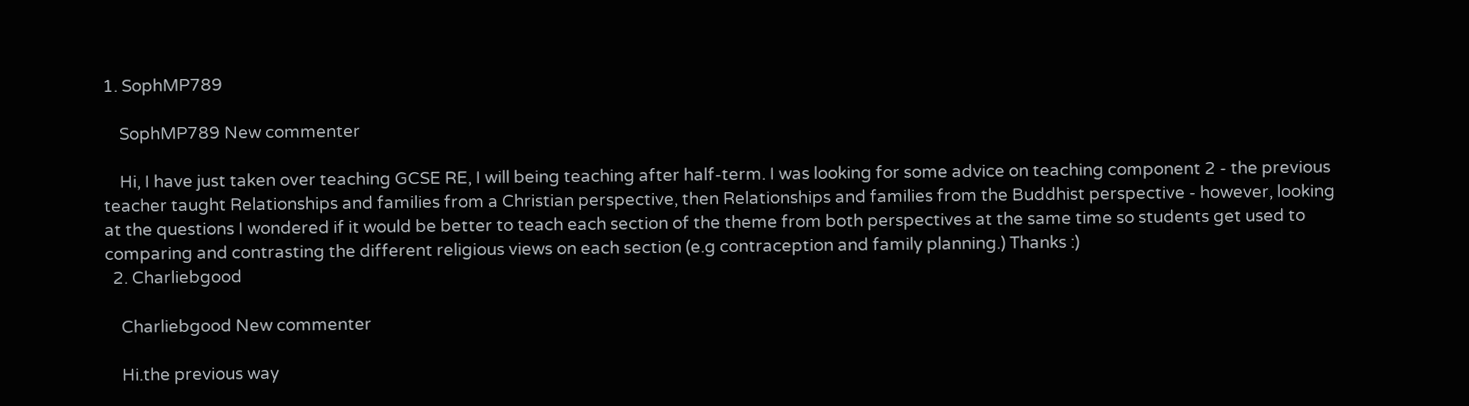1. SophMP789

    SophMP789 New commenter

    Hi, I have just taken over teaching GCSE RE, I will being teaching after half-term. I was looking for some advice on teaching component 2 - the previous teacher taught Relationships and families from a Christian perspective, then Relationships and families from the Buddhist perspective - however, looking at the questions I wondered if it would be better to teach each section of the theme from both perspectives at the same time so students get used to comparing and contrasting the different religious views on each section (e.g contraception and family planning.) Thanks :)
  2. Charliebgood

    Charliebgood New commenter

    Hi.the previous way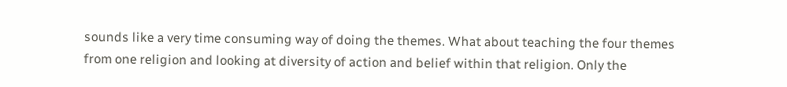sounds like a very time consuming way of doing the themes. What about teaching the four themes from one religion and looking at diversity of action and belief within that religion. Only the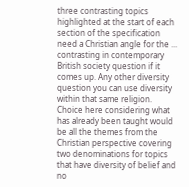three contrasting topics highlighted at the start of each section of the specification need a Christian angle for the ... contrasting in contemporary British society question if it comes up. Any other diversity question you can use diversity within that same religion. Choice here considering what has already been taught would be all the themes from the Christian perspective covering two denominations for topics that have diversity of belief and no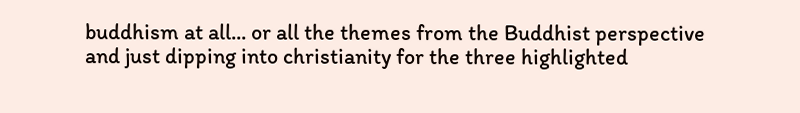buddhism at all... or all the themes from the Buddhist perspective and just dipping into christianity for the three highlighted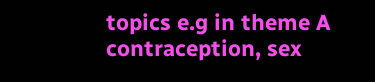topics e.g in theme A contraception, sex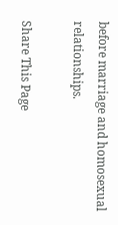before marriage and homosexual relationships.

Share This Page